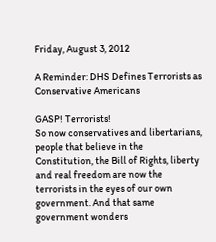Friday, August 3, 2012

A Reminder: DHS Defines Terrorists as Conservative Americans

GASP! Terrorists!
So now conservatives and libertarians, people that believe in the Constitution, the Bill of Rights, liberty and real freedom are now the terrorists in the eyes of our own government. And that same government wonders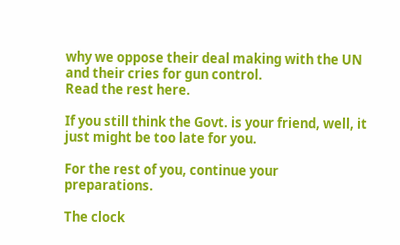why we oppose their deal making with the UN and their cries for gun control.
Read the rest here.

If you still think the Govt. is your friend, well, it just might be too late for you.

For the rest of you, continue your preparations.

The clock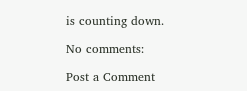is counting down.

No comments:

Post a Comment